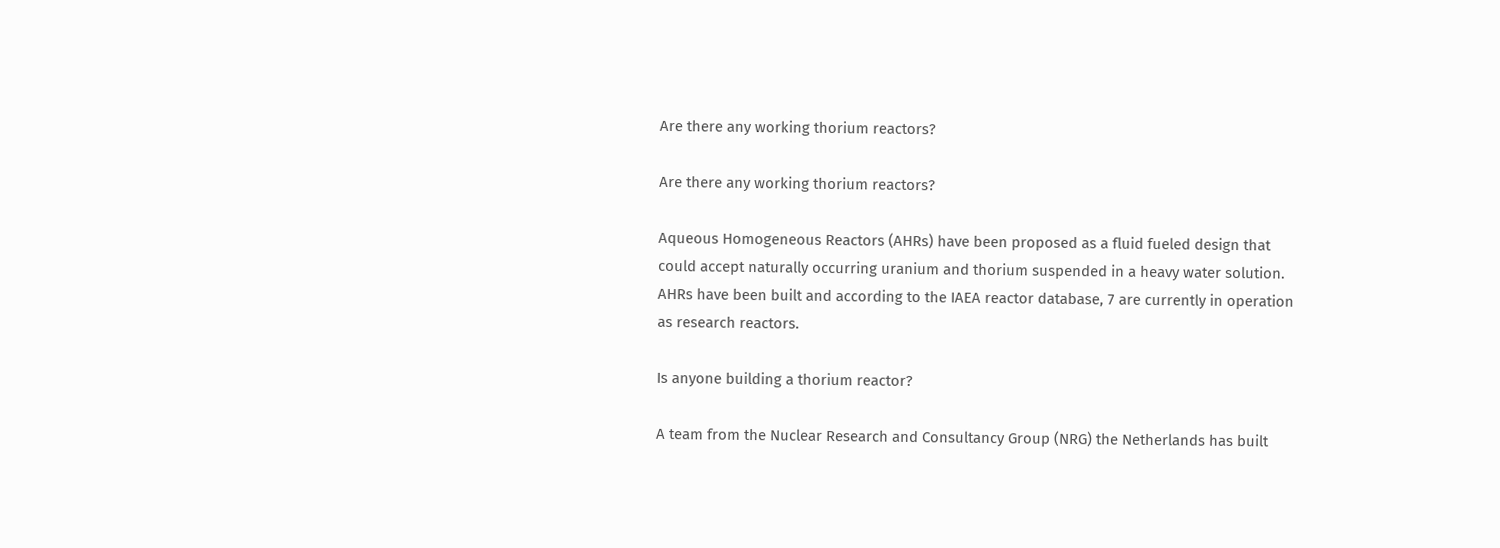Are there any working thorium reactors?

Are there any working thorium reactors?

Aqueous Homogeneous Reactors (AHRs) have been proposed as a fluid fueled design that could accept naturally occurring uranium and thorium suspended in a heavy water solution. AHRs have been built and according to the IAEA reactor database, 7 are currently in operation as research reactors.

Is anyone building a thorium reactor?

A team from the Nuclear Research and Consultancy Group (NRG) the Netherlands has built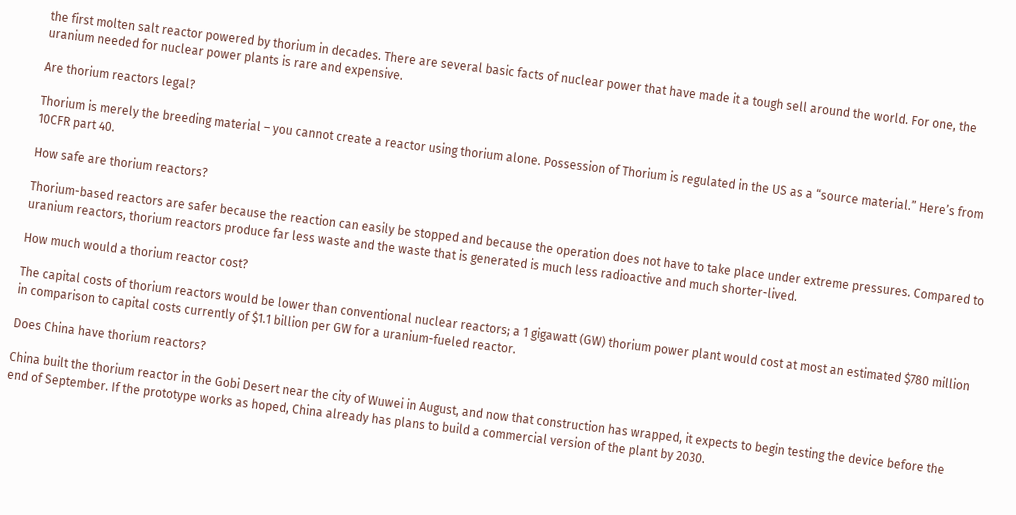the first molten salt reactor powered by thorium in decades. There are several basic facts of nuclear power that have made it a tough sell around the world. For one, the uranium needed for nuclear power plants is rare and expensive.

Are thorium reactors legal?

Thorium is merely the breeding material – you cannot create a reactor using thorium alone. Possession of Thorium is regulated in the US as a “source material.” Here’s from 10CFR part 40.

How safe are thorium reactors?

Thorium-based reactors are safer because the reaction can easily be stopped and because the operation does not have to take place under extreme pressures. Compared to uranium reactors, thorium reactors produce far less waste and the waste that is generated is much less radioactive and much shorter-lived.

How much would a thorium reactor cost?

The capital costs of thorium reactors would be lower than conventional nuclear reactors; a 1 gigawatt (GW) thorium power plant would cost at most an estimated $780 million in comparison to capital costs currently of $1.1 billion per GW for a uranium-fueled reactor.

Does China have thorium reactors?

China built the thorium reactor in the Gobi Desert near the city of Wuwei in August, and now that construction has wrapped, it expects to begin testing the device before the end of September. If the prototype works as hoped, China already has plans to build a commercial version of the plant by 2030.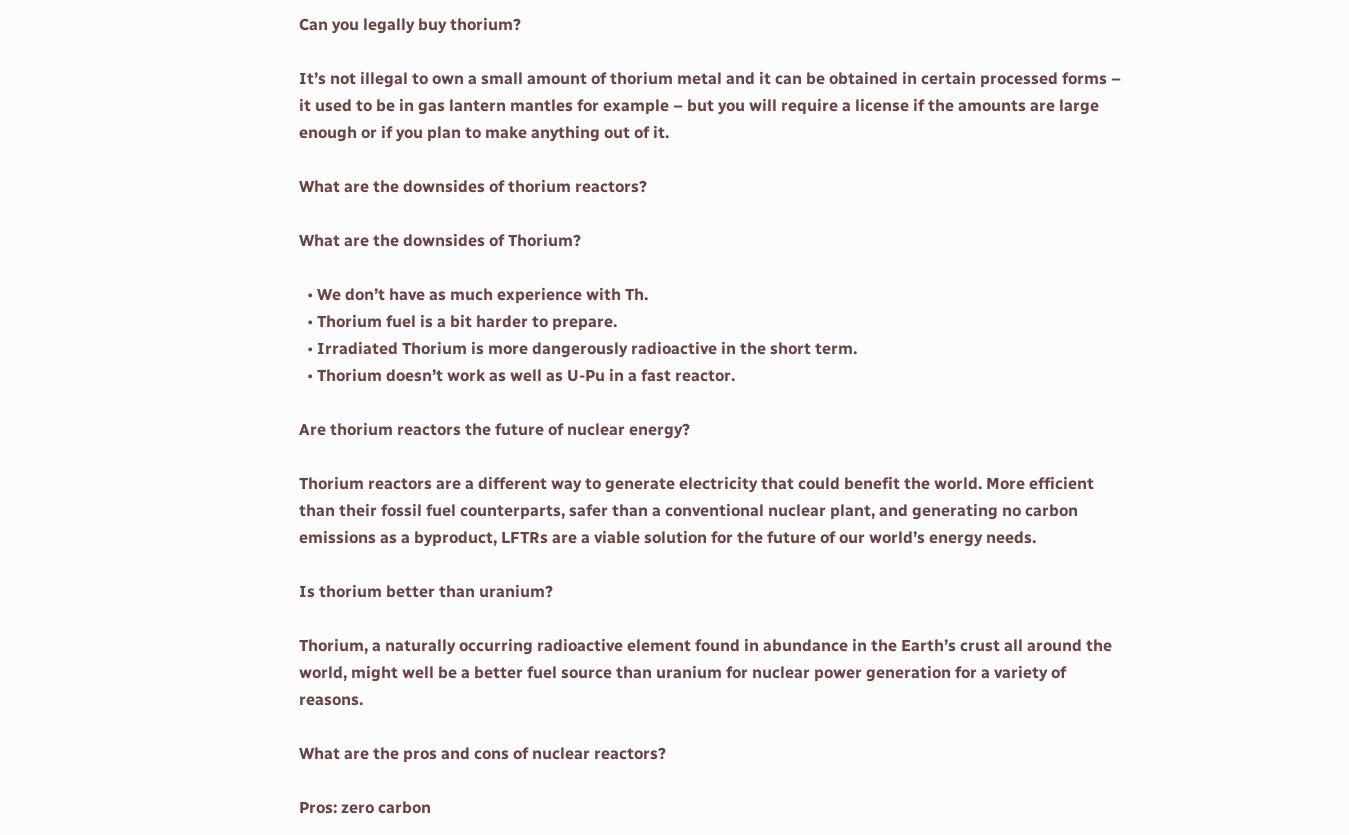Can you legally buy thorium?

It’s not illegal to own a small amount of thorium metal and it can be obtained in certain processed forms – it used to be in gas lantern mantles for example – but you will require a license if the amounts are large enough or if you plan to make anything out of it.

What are the downsides of thorium reactors?

What are the downsides of Thorium?

  • We don’t have as much experience with Th.
  • Thorium fuel is a bit harder to prepare.
  • Irradiated Thorium is more dangerously radioactive in the short term.
  • Thorium doesn’t work as well as U-Pu in a fast reactor.

Are thorium reactors the future of nuclear energy?

Thorium reactors are a different way to generate electricity that could benefit the world. More efficient than their fossil fuel counterparts, safer than a conventional nuclear plant, and generating no carbon emissions as a byproduct, LFTRs are a viable solution for the future of our world’s energy needs.

Is thorium better than uranium?

Thorium, a naturally occurring radioactive element found in abundance in the Earth’s crust all around the world, might well be a better fuel source than uranium for nuclear power generation for a variety of reasons.

What are the pros and cons of nuclear reactors?

Pros: zero carbon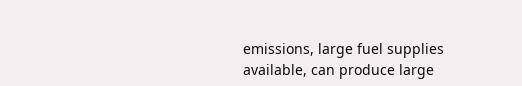emissions, large fuel supplies available, can produce large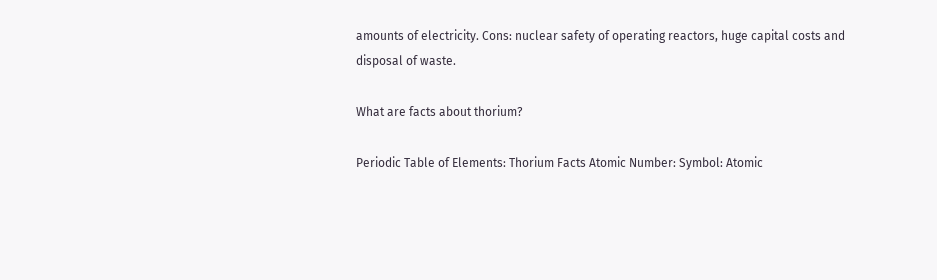amounts of electricity. Cons: nuclear safety of operating reactors, huge capital costs and disposal of waste.

What are facts about thorium?

Periodic Table of Elements: Thorium Facts Atomic Number: Symbol: Atomic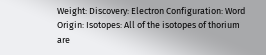Weight: Discovery: Electron Configuration: Word Origin: Isotopes: All of the isotopes of thorium are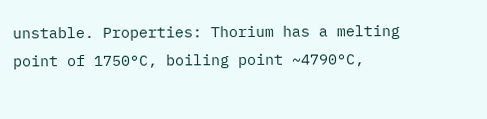unstable. Properties: Thorium has a melting point of 1750°C, boiling point ~4790°C,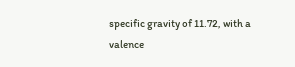specific gravity of 11.72, with a valence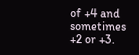of +4 and sometimes +2 or +3.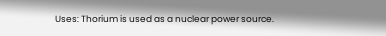Uses: Thorium is used as a nuclear power source.